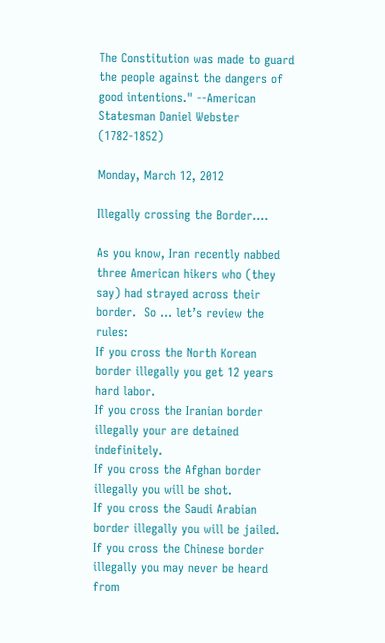The Constitution was made to guard the people against the dangers of good intentions." --American Statesman Daniel Webster (1782-1852)

Monday, March 12, 2012

Illegally crossing the Border....

As you know, Iran recently nabbed three American hikers who (they say) had strayed across their border.  So … let’s review the rules:
If you cross the North Korean border illegally you get 12 years hard labor.
If you cross the Iranian border illegally your are detained indefinitely.
If you cross the Afghan border illegally you will be shot.
If you cross the Saudi Arabian border illegally you will be jailed.
If you cross the Chinese border illegally you may never be heard from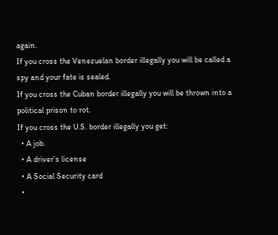again.
If you cross the Venezuelan border illegally you will be called a spy and your fate is sealed.
If you cross the Cuban border illegally you will be thrown into a political prison to rot.
If you cross the U.S. border illegally you get:
  • A job.
  • A driver’s license
  • A Social Security card
  •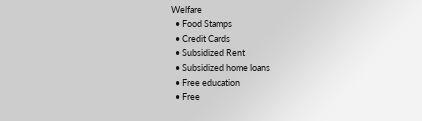Welfare
  • Food Stamps
  • Credit Cards
  • Subsidized Rent
  • Subsidized home loans
  • Free education
  • Free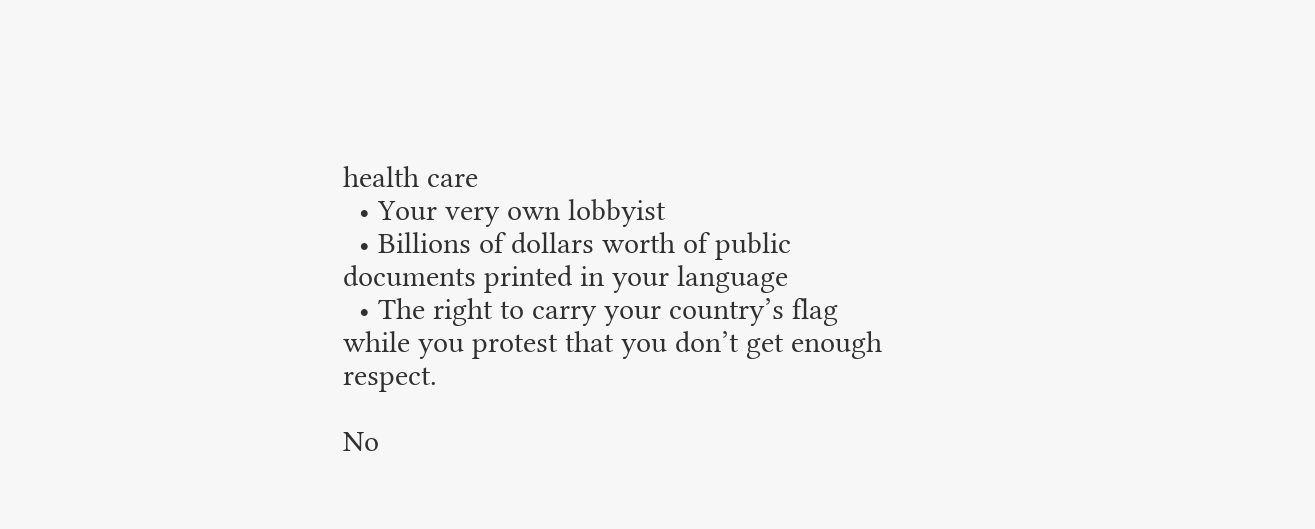health care
  • Your very own lobbyist
  • Billions of dollars worth of public documents printed in your language
  • The right to carry your country’s flag while you protest that you don’t get enough respect.

No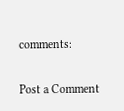comments:

Post a Comment